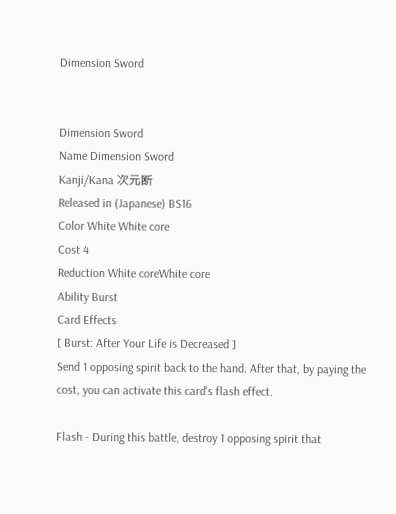Dimension Sword


Dimension Sword
Name Dimension Sword
Kanji/Kana 次元断
Released in (Japanese) BS16
Color White White core
Cost 4
Reduction White coreWhite core
Ability Burst
Card Effects
[ Burst: After Your Life is Decreased ]
Send 1 opposing spirit back to the hand. After that, by paying the cost, you can activate this card's flash effect.

Flash - During this battle, destroy 1 opposing spirit that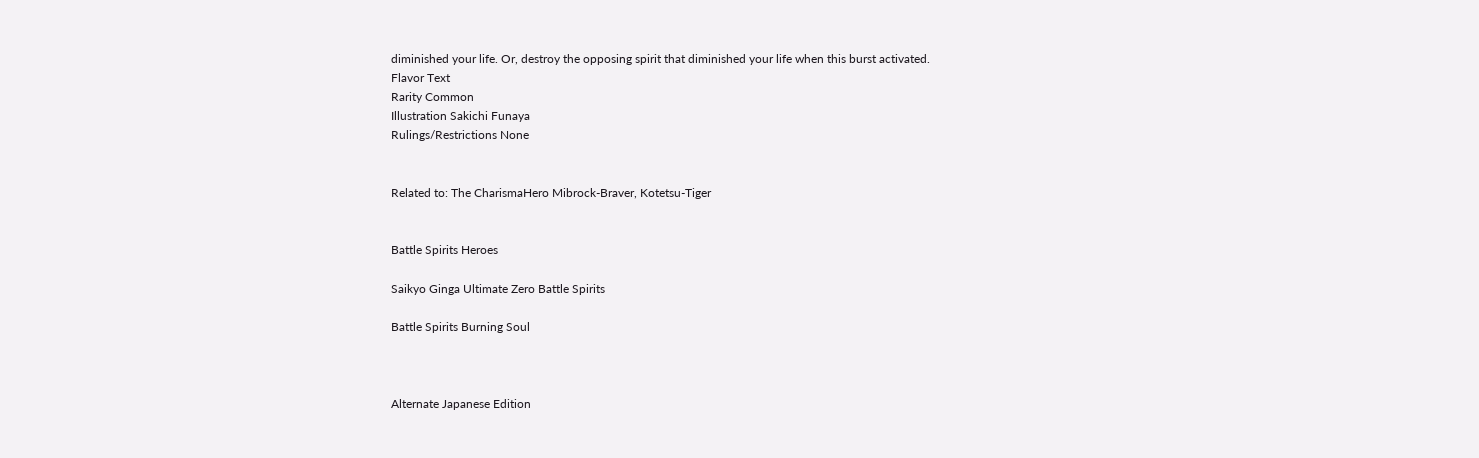diminished your life. Or, destroy the opposing spirit that diminished your life when this burst activated.
Flavor Text
Rarity Common
Illustration Sakichi Funaya
Rulings/Restrictions None


Related to: The CharismaHero Mibrock-Braver, Kotetsu-Tiger


Battle Spirits Heroes

Saikyo Ginga Ultimate Zero Battle Spirits

Battle Spirits Burning Soul



Alternate Japanese Edition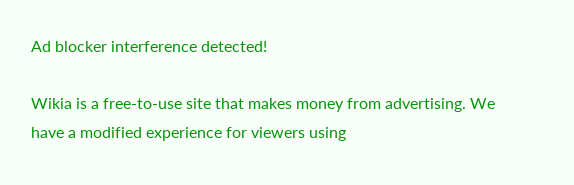Ad blocker interference detected!

Wikia is a free-to-use site that makes money from advertising. We have a modified experience for viewers using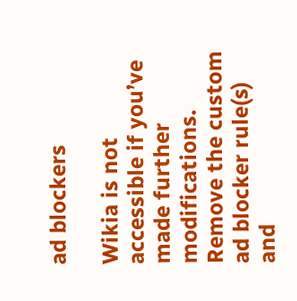ad blockers

Wikia is not accessible if you’ve made further modifications. Remove the custom ad blocker rule(s) and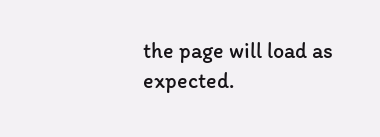the page will load as expected.